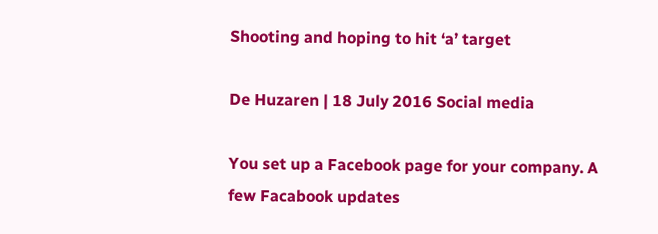Shooting and hoping to hit ‘a’ target

De Huzaren | 18 July 2016 Social media

You set up a Facebook page for your company. A few Facabook updates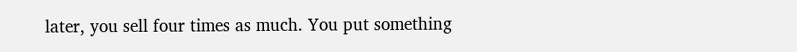later, you sell four times as much. You put something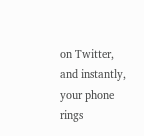on Twitter, and instantly, your phone rings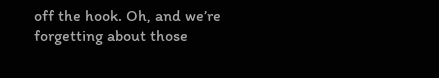off the hook. Oh, and we’re forgetting about those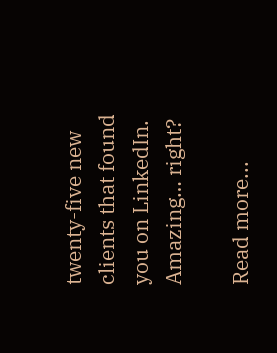twenty-five new clients that found you on LinkedIn. Amazing… right?

Read more...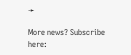➛

More news? Subscribe here: